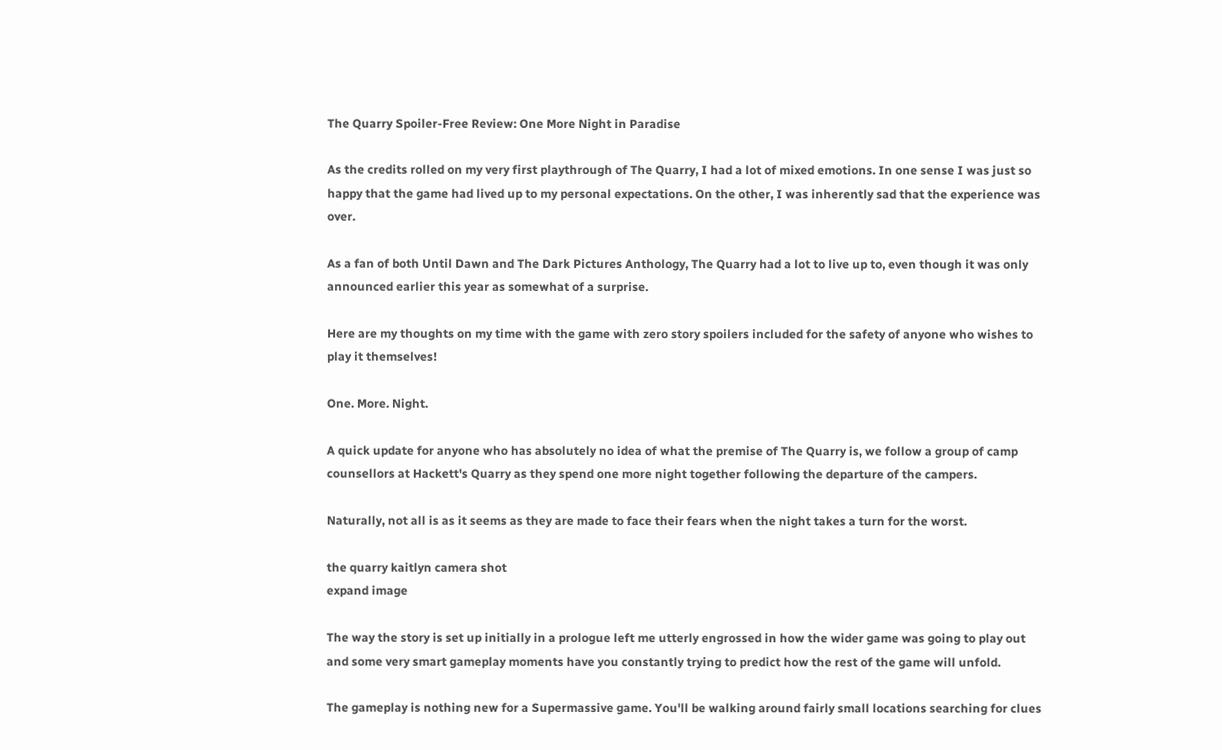The Quarry Spoiler-Free Review: One More Night in Paradise

As the credits rolled on my very first playthrough of The Quarry, I had a lot of mixed emotions. In one sense I was just so happy that the game had lived up to my personal expectations. On the other, I was inherently sad that the experience was over.

As a fan of both Until Dawn and The Dark Pictures Anthology, The Quarry had a lot to live up to, even though it was only announced earlier this year as somewhat of a surprise.

Here are my thoughts on my time with the game with zero story spoilers included for the safety of anyone who wishes to play it themselves!

One. More. Night.

A quick update for anyone who has absolutely no idea of what the premise of The Quarry is, we follow a group of camp counsellors at Hackett's Quarry as they spend one more night together following the departure of the campers.

Naturally, not all is as it seems as they are made to face their fears when the night takes a turn for the worst.

the quarry kaitlyn camera shot
expand image

The way the story is set up initially in a prologue left me utterly engrossed in how the wider game was going to play out and some very smart gameplay moments have you constantly trying to predict how the rest of the game will unfold.

The gameplay is nothing new for a Supermassive game. You'll be walking around fairly small locations searching for clues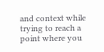and context while trying to reach a point where you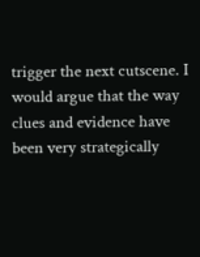trigger the next cutscene. I would argue that the way clues and evidence have been very strategically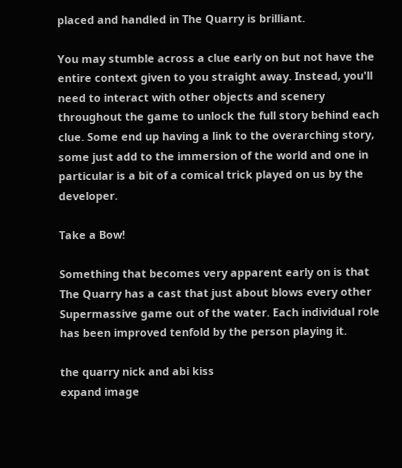placed and handled in The Quarry is brilliant.

You may stumble across a clue early on but not have the entire context given to you straight away. Instead, you'll need to interact with other objects and scenery throughout the game to unlock the full story behind each clue. Some end up having a link to the overarching story, some just add to the immersion of the world and one in particular is a bit of a comical trick played on us by the developer.

Take a Bow!

Something that becomes very apparent early on is that The Quarry has a cast that just about blows every other Supermassive game out of the water. Each individual role has been improved tenfold by the person playing it.

the quarry nick and abi kiss
expand image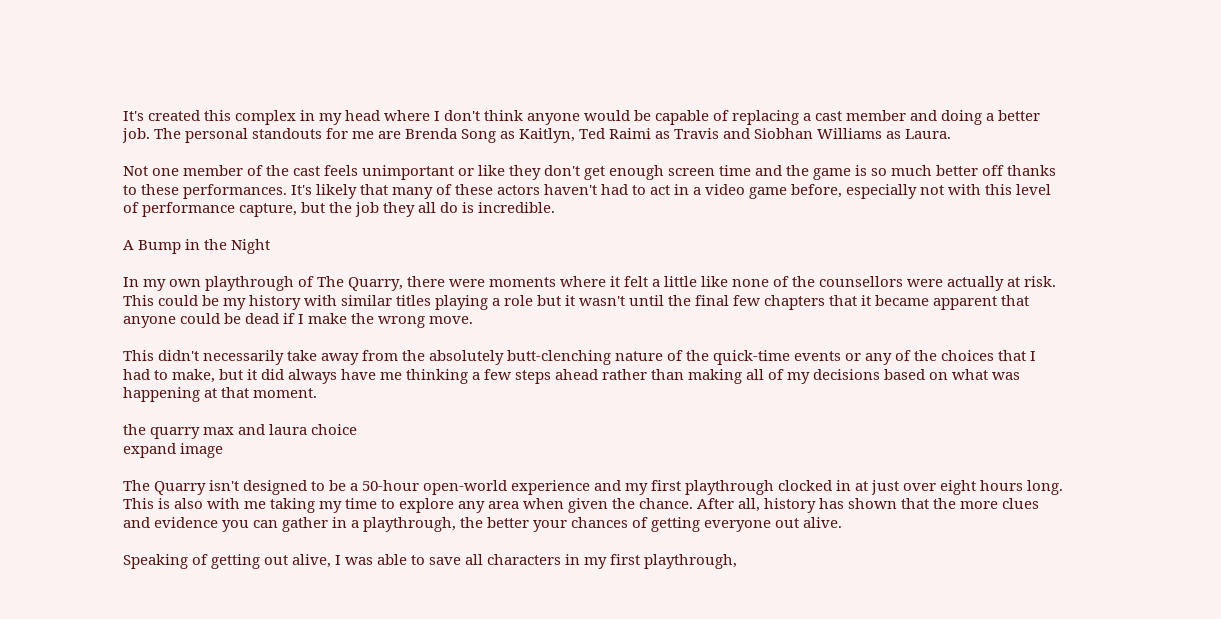It's created this complex in my head where I don't think anyone would be capable of replacing a cast member and doing a better job. The personal standouts for me are Brenda Song as Kaitlyn, Ted Raimi as Travis and Siobhan Williams as Laura.

Not one member of the cast feels unimportant or like they don't get enough screen time and the game is so much better off thanks to these performances. It's likely that many of these actors haven't had to act in a video game before, especially not with this level of performance capture, but the job they all do is incredible.

A Bump in the Night

In my own playthrough of The Quarry, there were moments where it felt a little like none of the counsellors were actually at risk. This could be my history with similar titles playing a role but it wasn't until the final few chapters that it became apparent that anyone could be dead if I make the wrong move.

This didn't necessarily take away from the absolutely butt-clenching nature of the quick-time events or any of the choices that I had to make, but it did always have me thinking a few steps ahead rather than making all of my decisions based on what was happening at that moment.

the quarry max and laura choice
expand image

The Quarry isn't designed to be a 50-hour open-world experience and my first playthrough clocked in at just over eight hours long. This is also with me taking my time to explore any area when given the chance. After all, history has shown that the more clues and evidence you can gather in a playthrough, the better your chances of getting everyone out alive.

Speaking of getting out alive, I was able to save all characters in my first playthrough,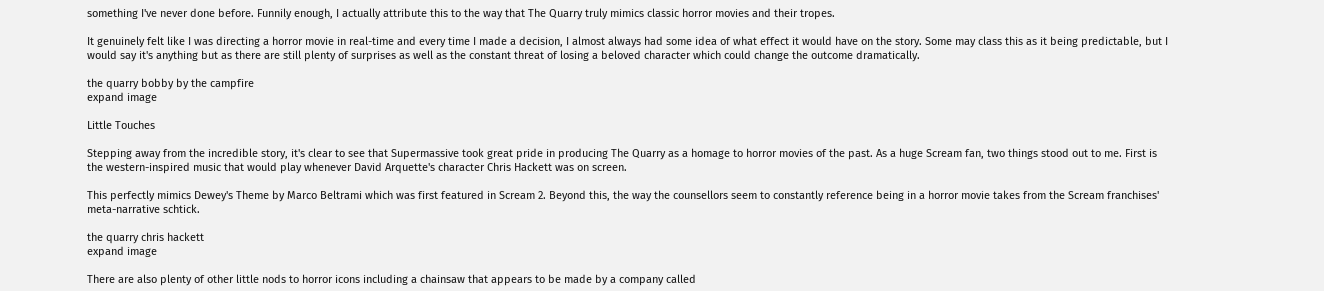something I've never done before. Funnily enough, I actually attribute this to the way that The Quarry truly mimics classic horror movies and their tropes.

It genuinely felt like I was directing a horror movie in real-time and every time I made a decision, I almost always had some idea of what effect it would have on the story. Some may class this as it being predictable, but I would say it's anything but as there are still plenty of surprises as well as the constant threat of losing a beloved character which could change the outcome dramatically.

the quarry bobby by the campfire
expand image

Little Touches

Stepping away from the incredible story, it's clear to see that Supermassive took great pride in producing The Quarry as a homage to horror movies of the past. As a huge Scream fan, two things stood out to me. First is the western-inspired music that would play whenever David Arquette's character Chris Hackett was on screen.

This perfectly mimics Dewey's Theme by Marco Beltrami which was first featured in Scream 2. Beyond this, the way the counsellors seem to constantly reference being in a horror movie takes from the Scream franchises' meta-narrative schtick.

the quarry chris hackett
expand image

There are also plenty of other little nods to horror icons including a chainsaw that appears to be made by a company called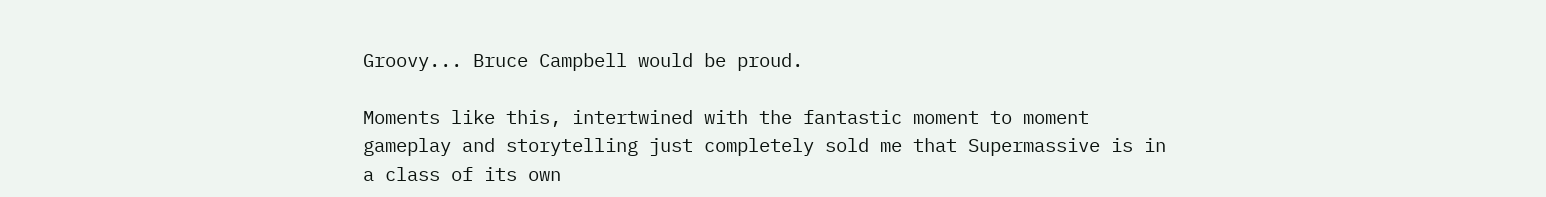Groovy... Bruce Campbell would be proud.

Moments like this, intertwined with the fantastic moment to moment gameplay and storytelling just completely sold me that Supermassive is in a class of its own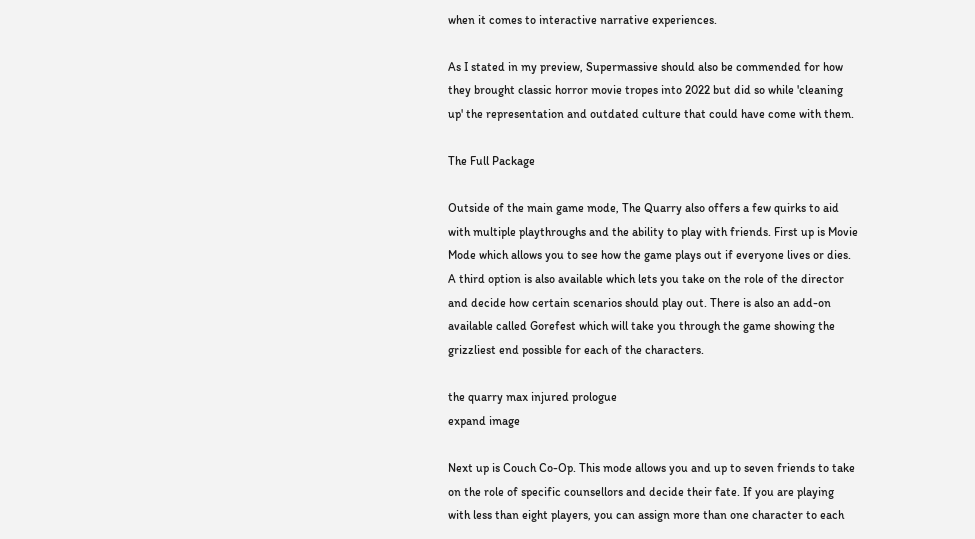when it comes to interactive narrative experiences.

As I stated in my preview, Supermassive should also be commended for how they brought classic horror movie tropes into 2022 but did so while 'cleaning up' the representation and outdated culture that could have come with them.

The Full Package

Outside of the main game mode, The Quarry also offers a few quirks to aid with multiple playthroughs and the ability to play with friends. First up is Movie Mode which allows you to see how the game plays out if everyone lives or dies. A third option is also available which lets you take on the role of the director and decide how certain scenarios should play out. There is also an add-on available called Gorefest which will take you through the game showing the grizzliest end possible for each of the characters.

the quarry max injured prologue
expand image

Next up is Couch Co-Op. This mode allows you and up to seven friends to take on the role of specific counsellors and decide their fate. If you are playing with less than eight players, you can assign more than one character to each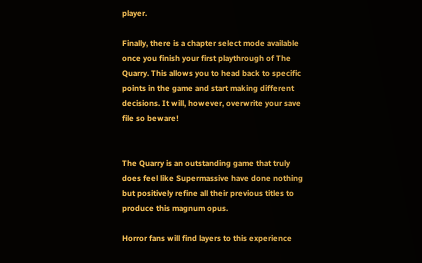player.

Finally, there is a chapter select mode available once you finish your first playthrough of The Quarry. This allows you to head back to specific points in the game and start making different decisions. It will, however, overwrite your save file so beware!


The Quarry is an outstanding game that truly does feel like Supermassive have done nothing but positively refine all their previous titles to produce this magnum opus.

Horror fans will find layers to this experience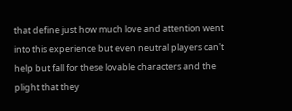that define just how much love and attention went into this experience but even neutral players can't help but fall for these lovable characters and the plight that they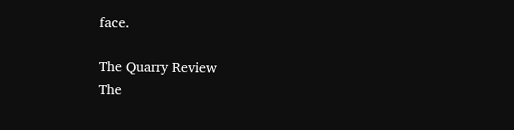face.

The Quarry Review
The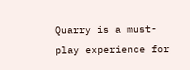Quarry is a must-play experience for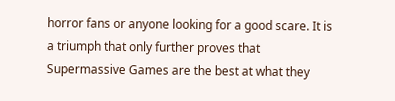horror fans or anyone looking for a good scare. It is a triumph that only further proves that Supermassive Games are the best at what they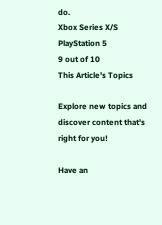do.
Xbox Series X/S
PlayStation 5
9 out of 10
This Article's Topics

Explore new topics and discover content that's right for you!

Have an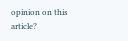opinion on this article?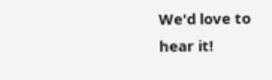We'd love to hear it!